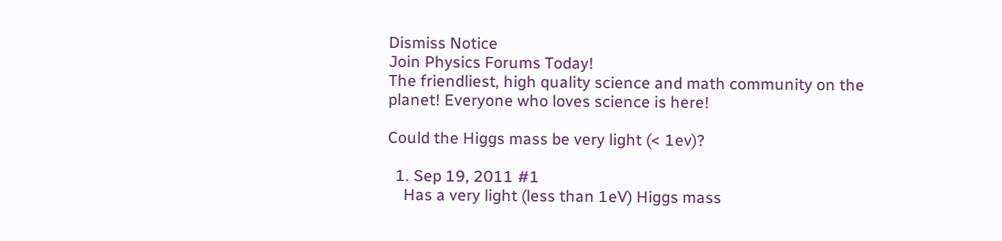Dismiss Notice
Join Physics Forums Today!
The friendliest, high quality science and math community on the planet! Everyone who loves science is here!

Could the Higgs mass be very light (< 1ev)?

  1. Sep 19, 2011 #1
    Has a very light (less than 1eV) Higgs mass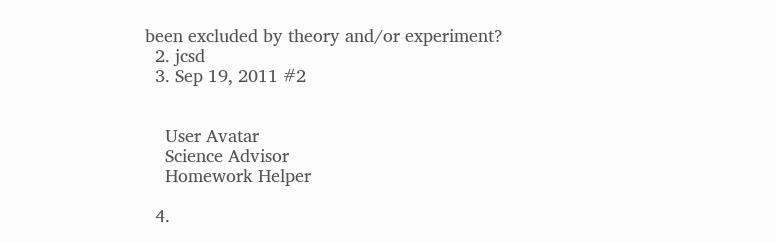been excluded by theory and/or experiment?
  2. jcsd
  3. Sep 19, 2011 #2


    User Avatar
    Science Advisor
    Homework Helper

  4.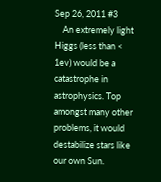Sep 26, 2011 #3
    An extremely light Higgs (less than < 1ev) would be a catastrophe in astrophysics. Top amongst many other problems, it would destabilize stars like our own Sun.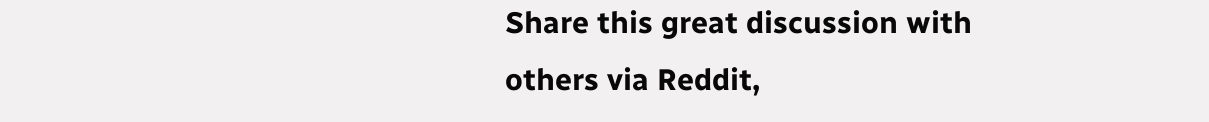Share this great discussion with others via Reddit,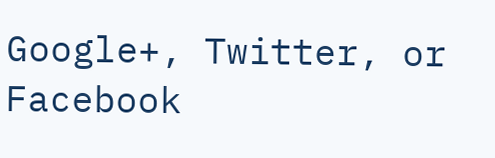Google+, Twitter, or Facebook